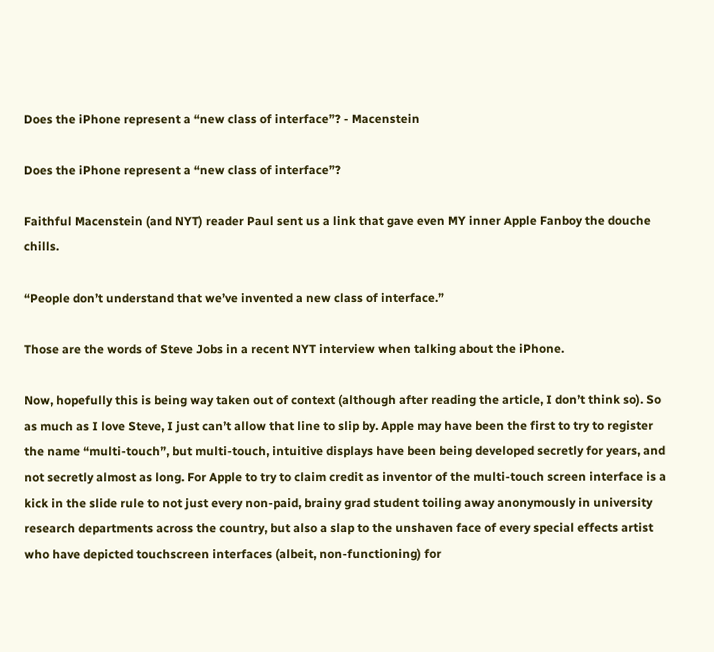Does the iPhone represent a “new class of interface”? - Macenstein

Does the iPhone represent a “new class of interface”?

Faithful Macenstein (and NYT) reader Paul sent us a link that gave even MY inner Apple Fanboy the douche chills.

“People don’t understand that we’ve invented a new class of interface.”

Those are the words of Steve Jobs in a recent NYT interview when talking about the iPhone.

Now, hopefully this is being way taken out of context (although after reading the article, I don’t think so). So as much as I love Steve, I just can’t allow that line to slip by. Apple may have been the first to try to register the name “multi-touch”, but multi-touch, intuitive displays have been being developed secretly for years, and not secretly almost as long. For Apple to try to claim credit as inventor of the multi-touch screen interface is a kick in the slide rule to not just every non-paid, brainy grad student toiling away anonymously in university research departments across the country, but also a slap to the unshaven face of every special effects artist who have depicted touchscreen interfaces (albeit, non-functioning) for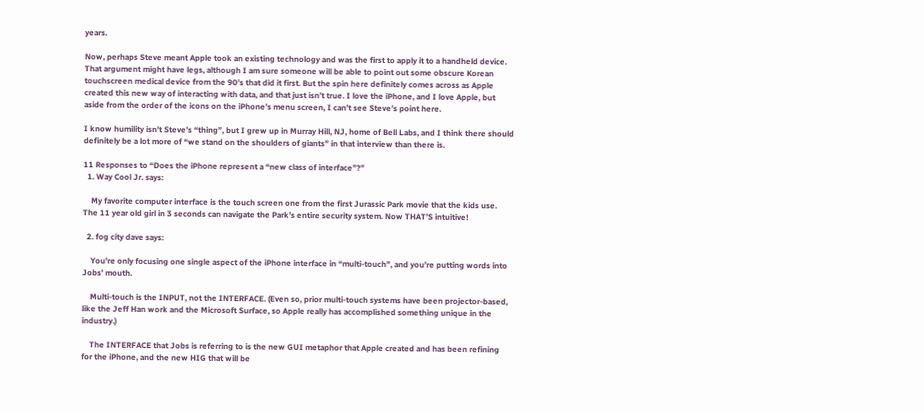years.

Now, perhaps Steve meant Apple took an existing technology and was the first to apply it to a handheld device. That argument might have legs, although I am sure someone will be able to point out some obscure Korean touchscreen medical device from the 90’s that did it first. But the spin here definitely comes across as Apple created this new way of interacting with data, and that just isn’t true. I love the iPhone, and I love Apple, but aside from the order of the icons on the iPhone’s menu screen, I can’t see Steve’s point here.

I know humility isn’t Steve’s “thing”, but I grew up in Murray Hill, NJ, home of Bell Labs, and I think there should definitely be a lot more of “we stand on the shoulders of giants” in that interview than there is.

11 Responses to “Does the iPhone represent a “new class of interface”?”
  1. Way Cool Jr. says:

    My favorite computer interface is the touch screen one from the first Jurassic Park movie that the kids use. The 11 year old girl in 3 seconds can navigate the Park’s entire security system. Now THAT’S intuitive!

  2. fog city dave says:

    You’re only focusing one single aspect of the iPhone interface in “multi-touch”, and you’re putting words into Jobs’ mouth.

    Multi-touch is the INPUT, not the INTERFACE. (Even so, prior multi-touch systems have been projector-based, like the Jeff Han work and the Microsoft Surface, so Apple really has accomplished something unique in the industry.)

    The INTERFACE that Jobs is referring to is the new GUI metaphor that Apple created and has been refining for the iPhone, and the new HIG that will be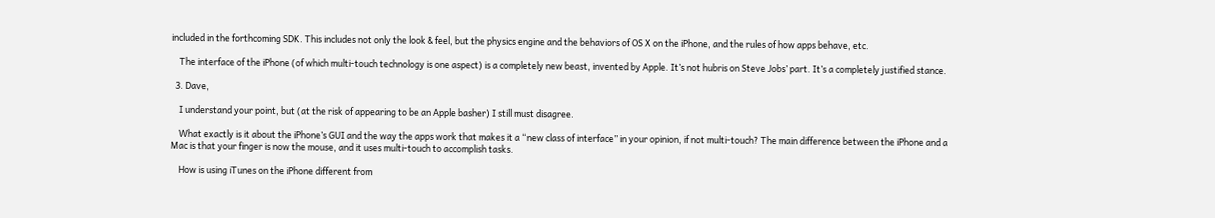included in the forthcoming SDK. This includes not only the look & feel, but the physics engine and the behaviors of OS X on the iPhone, and the rules of how apps behave, etc.

    The interface of the iPhone (of which multi-touch technology is one aspect) is a completely new beast, invented by Apple. It’s not hubris on Steve Jobs’ part. It’s a completely justified stance.

  3. Dave,

    I understand your point, but (at the risk of appearing to be an Apple basher) I still must disagree.

    What exactly is it about the iPhone’s GUI and the way the apps work that makes it a “new class of interface” in your opinion, if not multi-touch? The main difference between the iPhone and a Mac is that your finger is now the mouse, and it uses multi-touch to accomplish tasks.

    How is using iTunes on the iPhone different from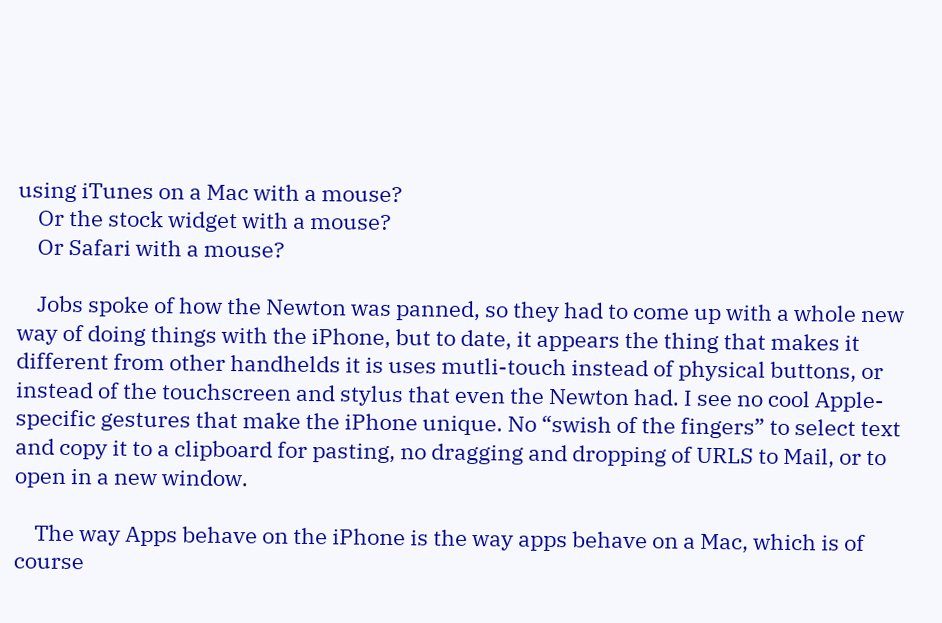using iTunes on a Mac with a mouse?
    Or the stock widget with a mouse?
    Or Safari with a mouse?

    Jobs spoke of how the Newton was panned, so they had to come up with a whole new way of doing things with the iPhone, but to date, it appears the thing that makes it different from other handhelds it is uses mutli-touch instead of physical buttons, or instead of the touchscreen and stylus that even the Newton had. I see no cool Apple-specific gestures that make the iPhone unique. No “swish of the fingers” to select text and copy it to a clipboard for pasting, no dragging and dropping of URLS to Mail, or to open in a new window.

    The way Apps behave on the iPhone is the way apps behave on a Mac, which is of course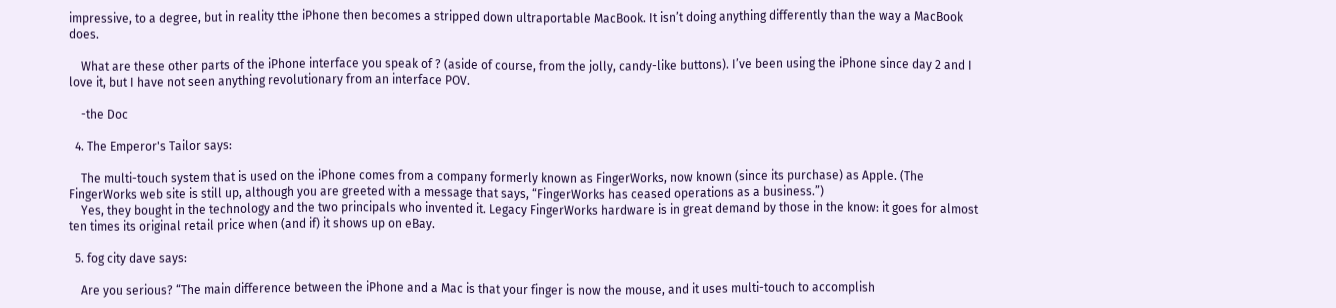impressive, to a degree, but in reality tthe iPhone then becomes a stripped down ultraportable MacBook. It isn’t doing anything differently than the way a MacBook does.

    What are these other parts of the iPhone interface you speak of ? (aside of course, from the jolly, candy-like buttons). I’ve been using the iPhone since day 2 and I love it, but I have not seen anything revolutionary from an interface POV.

    -the Doc

  4. The Emperor's Tailor says:

    The multi-touch system that is used on the iPhone comes from a company formerly known as FingerWorks, now known (since its purchase) as Apple. (The FingerWorks web site is still up, although you are greeted with a message that says, “FingerWorks has ceased operations as a business.”)
    Yes, they bought in the technology and the two principals who invented it. Legacy FingerWorks hardware is in great demand by those in the know: it goes for almost ten times its original retail price when (and if) it shows up on eBay.

  5. fog city dave says:

    Are you serious? “The main difference between the iPhone and a Mac is that your finger is now the mouse, and it uses multi-touch to accomplish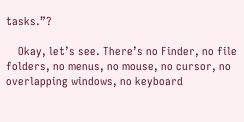tasks.”?

    Okay, let’s see. There’s no Finder, no file folders, no menus, no mouse, no cursor, no overlapping windows, no keyboard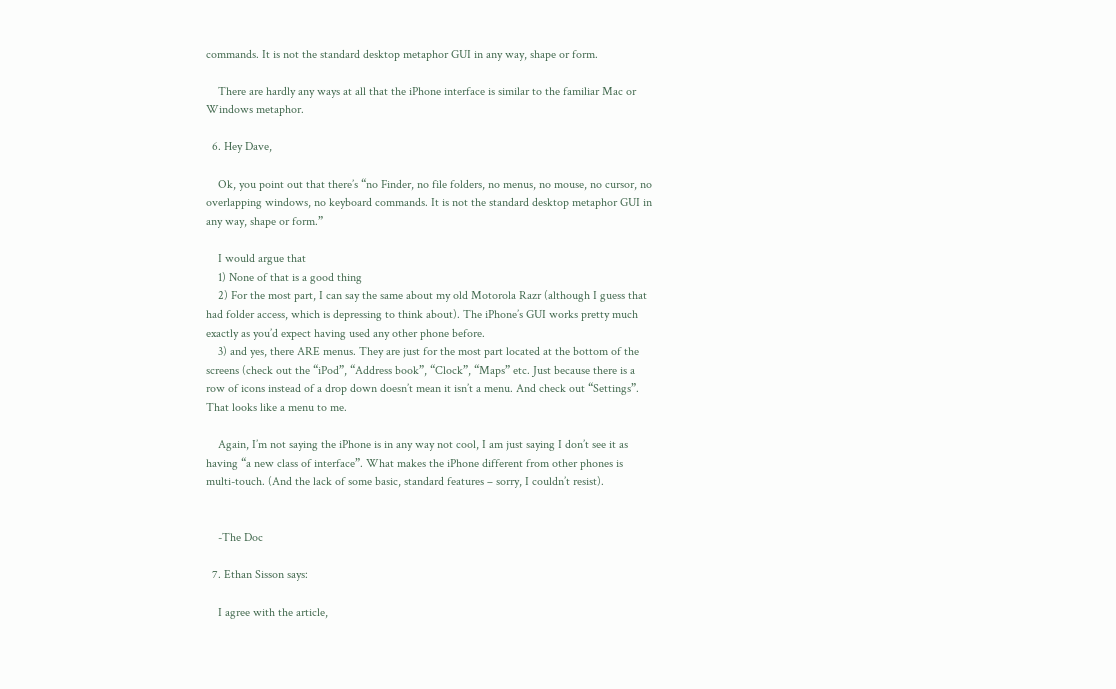commands. It is not the standard desktop metaphor GUI in any way, shape or form.

    There are hardly any ways at all that the iPhone interface is similar to the familiar Mac or Windows metaphor.

  6. Hey Dave,

    Ok, you point out that there’s “no Finder, no file folders, no menus, no mouse, no cursor, no overlapping windows, no keyboard commands. It is not the standard desktop metaphor GUI in any way, shape or form.”

    I would argue that
    1) None of that is a good thing
    2) For the most part, I can say the same about my old Motorola Razr (although I guess that had folder access, which is depressing to think about). The iPhone’s GUI works pretty much exactly as you’d expect having used any other phone before.
    3) and yes, there ARE menus. They are just for the most part located at the bottom of the screens (check out the “iPod”, “Address book”, “Clock”, “Maps” etc. Just because there is a row of icons instead of a drop down doesn’t mean it isn’t a menu. And check out “Settings”. That looks like a menu to me.

    Again, I’m not saying the iPhone is in any way not cool, I am just saying I don’t see it as having “a new class of interface”. What makes the iPhone different from other phones is multi-touch. (And the lack of some basic, standard features – sorry, I couldn’t resist).


    -The Doc

  7. Ethan Sisson says:

    I agree with the article,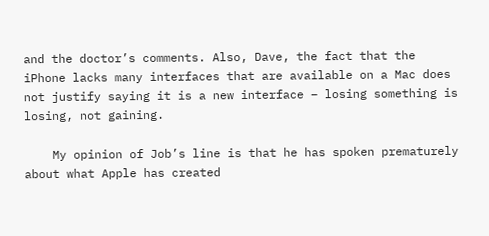and the doctor’s comments. Also, Dave, the fact that the iPhone lacks many interfaces that are available on a Mac does not justify saying it is a new interface – losing something is losing, not gaining.

    My opinion of Job’s line is that he has spoken prematurely about what Apple has created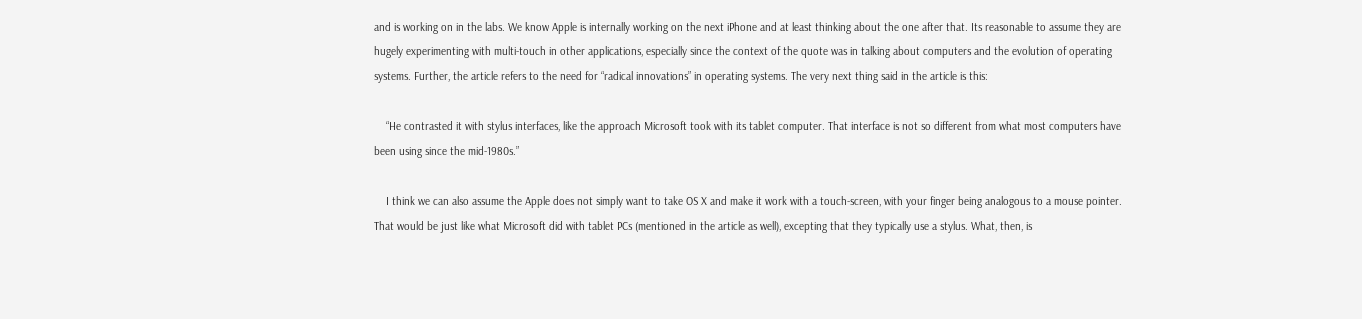and is working on in the labs. We know Apple is internally working on the next iPhone and at least thinking about the one after that. Its reasonable to assume they are hugely experimenting with multi-touch in other applications, especially since the context of the quote was in talking about computers and the evolution of operating systems. Further, the article refers to the need for “radical innovations” in operating systems. The very next thing said in the article is this:

    “He contrasted it with stylus interfaces, like the approach Microsoft took with its tablet computer. That interface is not so different from what most computers have been using since the mid-1980s.”

    I think we can also assume the Apple does not simply want to take OS X and make it work with a touch-screen, with your finger being analogous to a mouse pointer. That would be just like what Microsoft did with tablet PCs (mentioned in the article as well), excepting that they typically use a stylus. What, then, is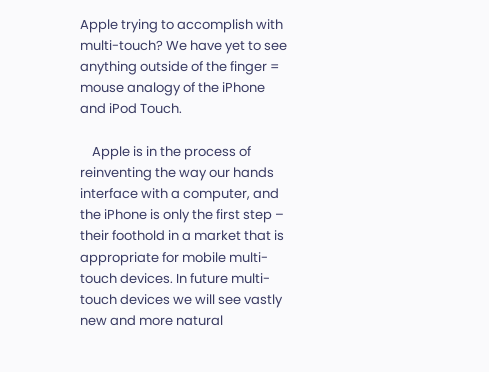Apple trying to accomplish with multi-touch? We have yet to see anything outside of the finger = mouse analogy of the iPhone and iPod Touch.

    Apple is in the process of reinventing the way our hands interface with a computer, and the iPhone is only the first step – their foothold in a market that is appropriate for mobile multi-touch devices. In future multi-touch devices we will see vastly new and more natural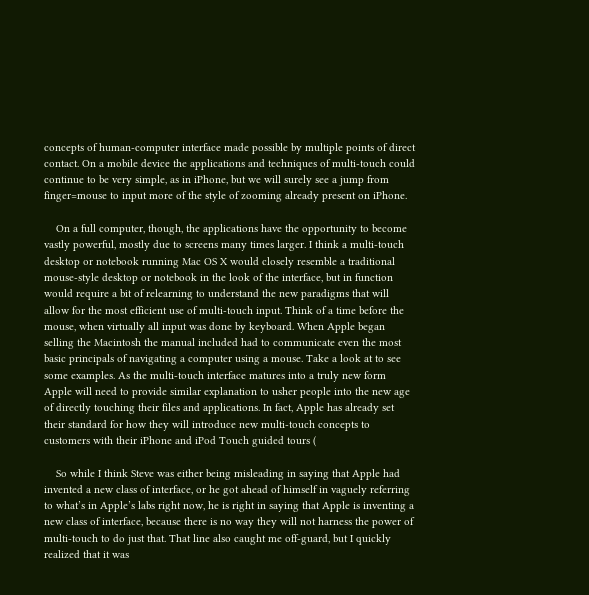concepts of human-computer interface made possible by multiple points of direct contact. On a mobile device the applications and techniques of multi-touch could continue to be very simple, as in iPhone, but we will surely see a jump from finger=mouse to input more of the style of zooming already present on iPhone.

    On a full computer, though, the applications have the opportunity to become vastly powerful, mostly due to screens many times larger. I think a multi-touch desktop or notebook running Mac OS X would closely resemble a traditional mouse-style desktop or notebook in the look of the interface, but in function would require a bit of relearning to understand the new paradigms that will allow for the most efficient use of multi-touch input. Think of a time before the mouse, when virtually all input was done by keyboard. When Apple began selling the Macintosh the manual included had to communicate even the most basic principals of navigating a computer using a mouse. Take a look at to see some examples. As the multi-touch interface matures into a truly new form Apple will need to provide similar explanation to usher people into the new age of directly touching their files and applications. In fact, Apple has already set their standard for how they will introduce new multi-touch concepts to customers with their iPhone and iPod Touch guided tours (

    So while I think Steve was either being misleading in saying that Apple had invented a new class of interface, or he got ahead of himself in vaguely referring to what’s in Apple’s labs right now, he is right in saying that Apple is inventing a new class of interface, because there is no way they will not harness the power of multi-touch to do just that. That line also caught me off-guard, but I quickly realized that it was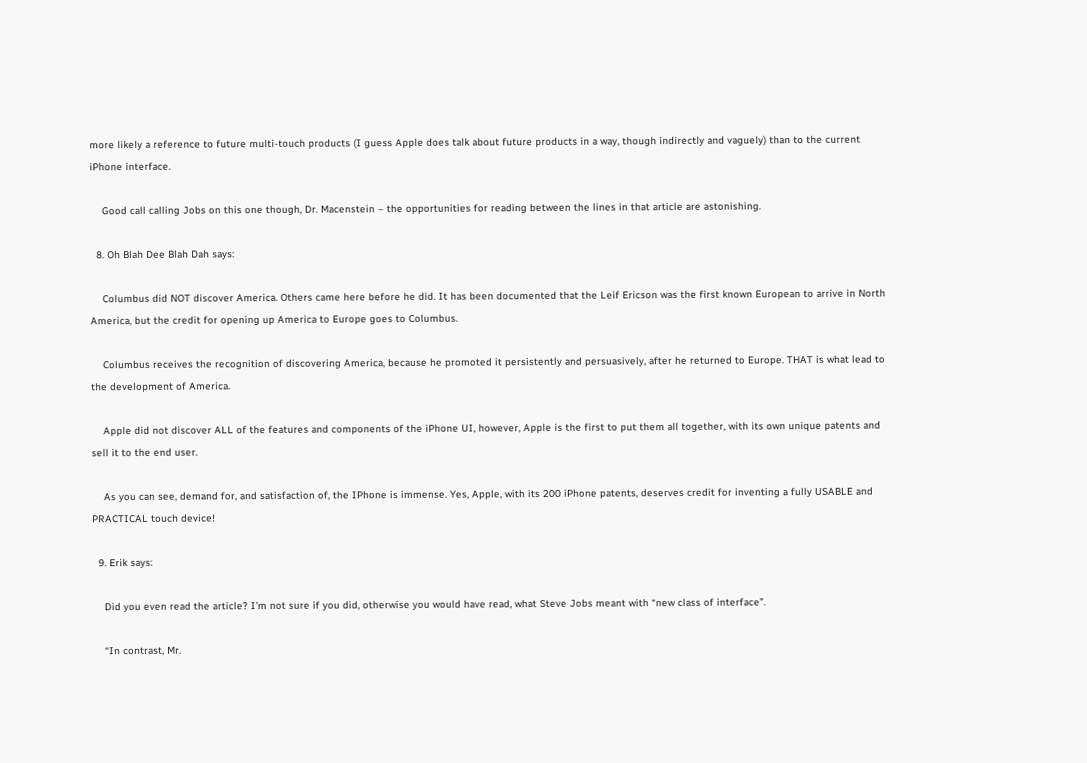more likely a reference to future multi-touch products (I guess Apple does talk about future products in a way, though indirectly and vaguely) than to the current iPhone interface.

    Good call calling Jobs on this one though, Dr. Macenstein – the opportunities for reading between the lines in that article are astonishing.

  8. Oh Blah Dee Blah Dah says:

    Columbus did NOT discover America. Others came here before he did. It has been documented that the Leif Ericson was the first known European to arrive in North America, but the credit for opening up America to Europe goes to Columbus.

    Columbus receives the recognition of discovering America, because he promoted it persistently and persuasively, after he returned to Europe. THAT is what lead to the development of America.

    Apple did not discover ALL of the features and components of the iPhone UI, however, Apple is the first to put them all together, with its own unique patents and sell it to the end user.

    As you can see, demand for, and satisfaction of, the IPhone is immense. Yes, Apple, with its 200 iPhone patents, deserves credit for inventing a fully USABLE and PRACTICAL touch device!

  9. Erik says:

    Did you even read the article? I’m not sure if you did, otherwise you would have read, what Steve Jobs meant with “new class of interface”.

    “In contrast, Mr.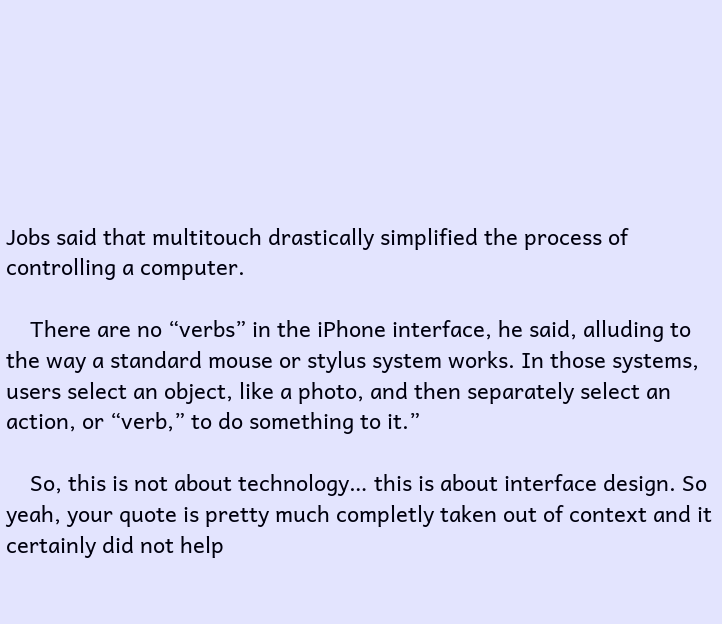Jobs said that multitouch drastically simplified the process of controlling a computer.

    There are no “verbs” in the iPhone interface, he said, alluding to the way a standard mouse or stylus system works. In those systems, users select an object, like a photo, and then separately select an action, or “verb,” to do something to it.”

    So, this is not about technology… this is about interface design. So yeah, your quote is pretty much completly taken out of context and it certainly did not help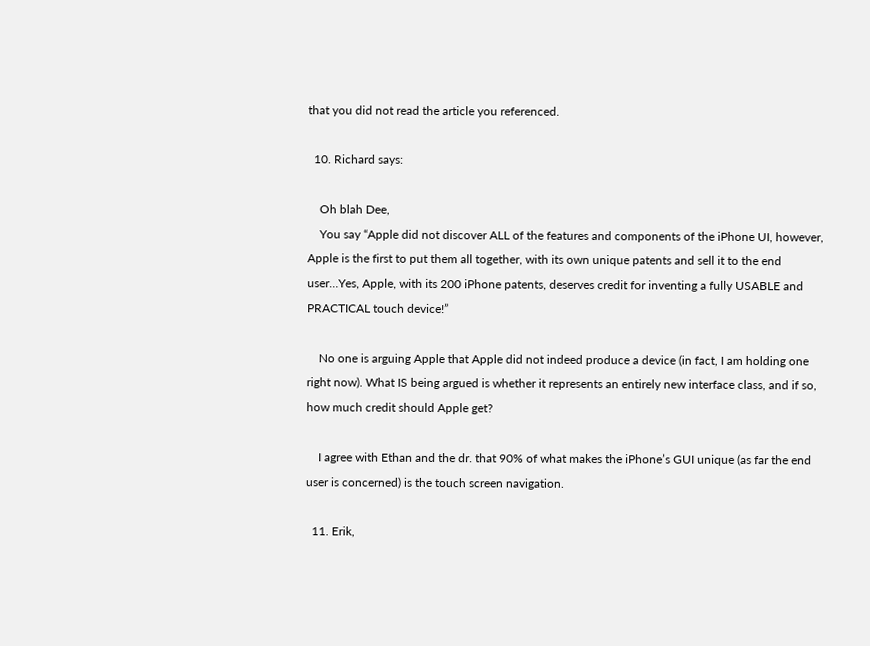that you did not read the article you referenced.

  10. Richard says:

    Oh blah Dee,
    You say “Apple did not discover ALL of the features and components of the iPhone UI, however, Apple is the first to put them all together, with its own unique patents and sell it to the end user…Yes, Apple, with its 200 iPhone patents, deserves credit for inventing a fully USABLE and PRACTICAL touch device!”

    No one is arguing Apple that Apple did not indeed produce a device (in fact, I am holding one right now). What IS being argued is whether it represents an entirely new interface class, and if so, how much credit should Apple get?

    I agree with Ethan and the dr. that 90% of what makes the iPhone’s GUI unique (as far the end user is concerned) is the touch screen navigation.

  11. Erik,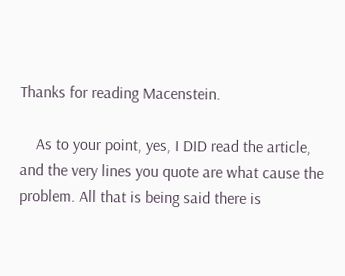Thanks for reading Macenstein.

    As to your point, yes, I DID read the article, and the very lines you quote are what cause the problem. All that is being said there is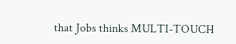that Jobs thinks MULTI-TOUCH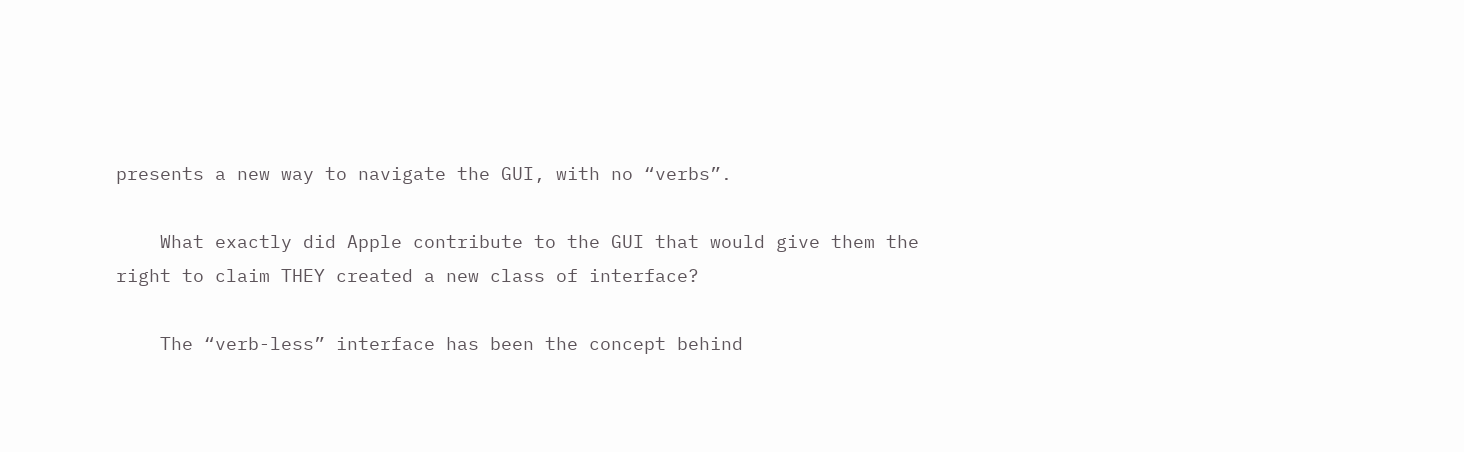presents a new way to navigate the GUI, with no “verbs”.

    What exactly did Apple contribute to the GUI that would give them the right to claim THEY created a new class of interface?

    The “verb-less” interface has been the concept behind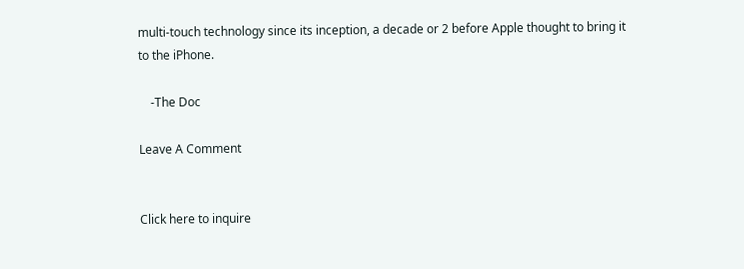multi-touch technology since its inception, a decade or 2 before Apple thought to bring it to the iPhone.

    -The Doc

Leave A Comment


Click here to inquire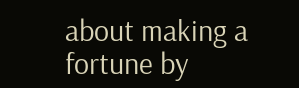about making a fortune by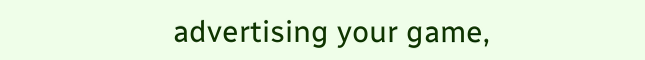advertising your game,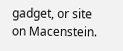gadget, or site on Macenstein.